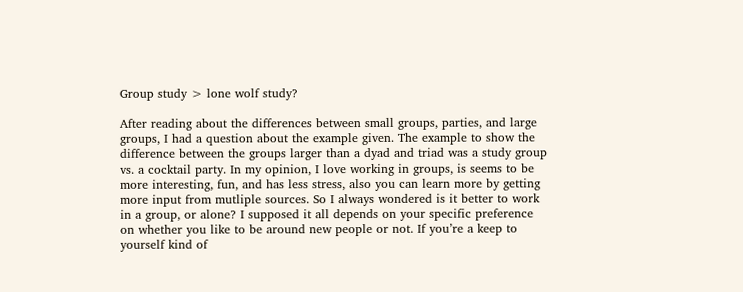Group study > lone wolf study?

After reading about the differences between small groups, parties, and large groups, I had a question about the example given. The example to show the difference between the groups larger than a dyad and triad was a study group vs. a cocktail party. In my opinion, I love working in groups, is seems to be more interesting, fun, and has less stress, also you can learn more by getting more input from mutliple sources. So I always wondered is it better to work in a group, or alone? I supposed it all depends on your specific preference on whether you like to be around new people or not. If you’re a keep to yourself kind of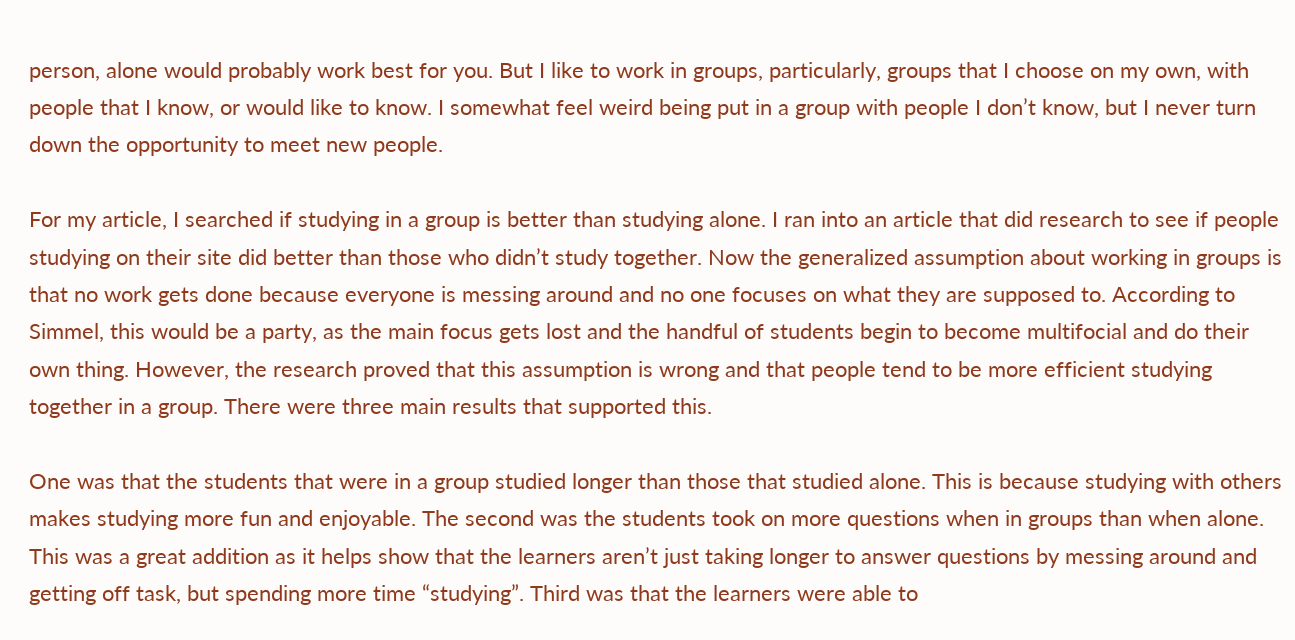person, alone would probably work best for you. But I like to work in groups, particularly, groups that I choose on my own, with people that I know, or would like to know. I somewhat feel weird being put in a group with people I don’t know, but I never turn down the opportunity to meet new people.

For my article, I searched if studying in a group is better than studying alone. I ran into an article that did research to see if people studying on their site did better than those who didn’t study together. Now the generalized assumption about working in groups is that no work gets done because everyone is messing around and no one focuses on what they are supposed to. According to Simmel, this would be a party, as the main focus gets lost and the handful of students begin to become multifocial and do their own thing. However, the research proved that this assumption is wrong and that people tend to be more efficient studying together in a group. There were three main results that supported this.

One was that the students that were in a group studied longer than those that studied alone. This is because studying with others makes studying more fun and enjoyable. The second was the students took on more questions when in groups than when alone. This was a great addition as it helps show that the learners aren’t just taking longer to answer questions by messing around and getting off task, but spending more time “studying”. Third was that the learners were able to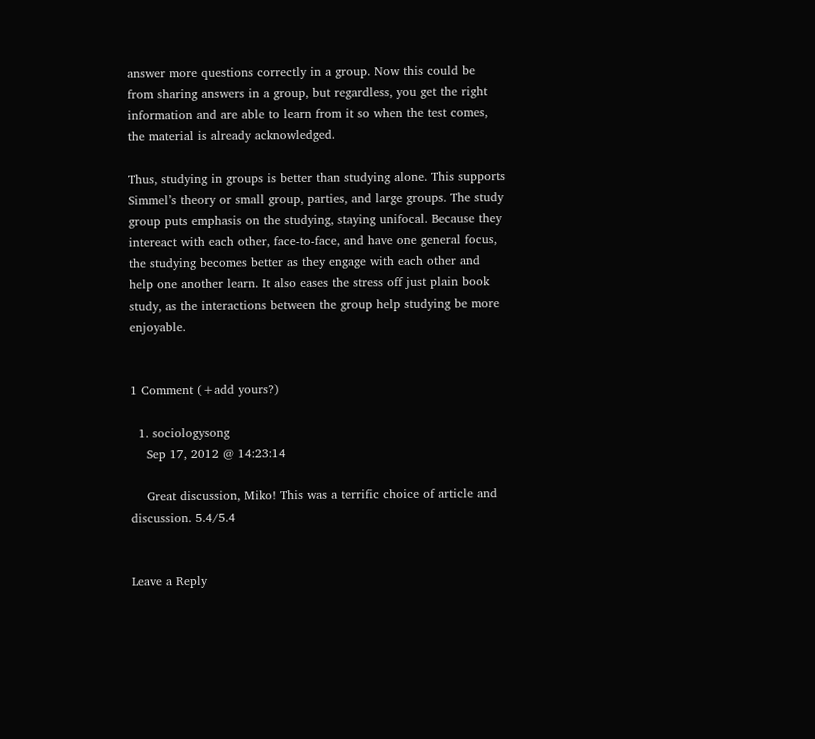answer more questions correctly in a group. Now this could be from sharing answers in a group, but regardless, you get the right information and are able to learn from it so when the test comes, the material is already acknowledged.

Thus, studying in groups is better than studying alone. This supports Simmel’s theory or small group, parties, and large groups. The study group puts emphasis on the studying, staying unifocal. Because they intereact with each other, face-to-face, and have one general focus, the studying becomes better as they engage with each other and help one another learn. It also eases the stress off just plain book study, as the interactions between the group help studying be more enjoyable.


1 Comment (+add yours?)

  1. sociologysong
    Sep 17, 2012 @ 14:23:14

    Great discussion, Miko! This was a terrific choice of article and discussion. 5.4/5.4


Leave a Reply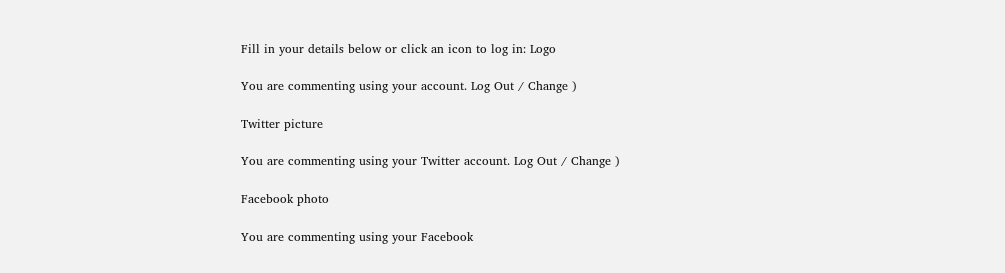Fill in your details below or click an icon to log in: Logo

You are commenting using your account. Log Out / Change )

Twitter picture

You are commenting using your Twitter account. Log Out / Change )

Facebook photo

You are commenting using your Facebook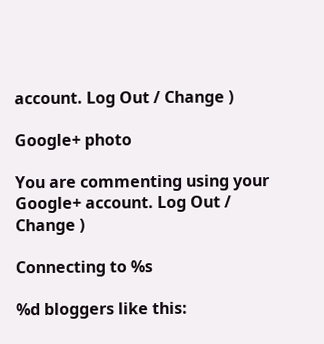account. Log Out / Change )

Google+ photo

You are commenting using your Google+ account. Log Out / Change )

Connecting to %s

%d bloggers like this: